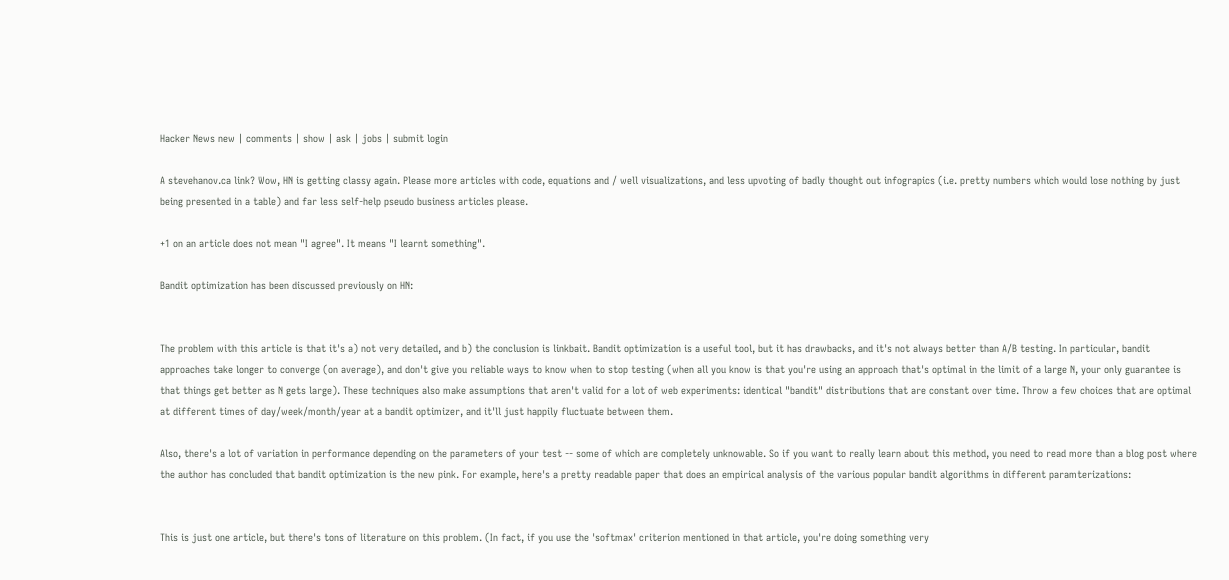Hacker News new | comments | show | ask | jobs | submit login

A stevehanov.ca link? Wow, HN is getting classy again. Please more articles with code, equations and / well visualizations, and less upvoting of badly thought out infograpics (i.e. pretty numbers which would lose nothing by just being presented in a table) and far less self-help pseudo business articles please.

+1 on an article does not mean "I agree". It means "I learnt something".

Bandit optimization has been discussed previously on HN:


The problem with this article is that it's a) not very detailed, and b) the conclusion is linkbait. Bandit optimization is a useful tool, but it has drawbacks, and it's not always better than A/B testing. In particular, bandit approaches take longer to converge (on average), and don't give you reliable ways to know when to stop testing (when all you know is that you're using an approach that's optimal in the limit of a large N, your only guarantee is that things get better as N gets large). These techniques also make assumptions that aren't valid for a lot of web experiments: identical "bandit" distributions that are constant over time. Throw a few choices that are optimal at different times of day/week/month/year at a bandit optimizer, and it'll just happily fluctuate between them.

Also, there's a lot of variation in performance depending on the parameters of your test -- some of which are completely unknowable. So if you want to really learn about this method, you need to read more than a blog post where the author has concluded that bandit optimization is the new pink. For example, here's a pretty readable paper that does an empirical analysis of the various popular bandit algorithms in different paramterizations:


This is just one article, but there's tons of literature on this problem. (In fact, if you use the 'softmax' criterion mentioned in that article, you're doing something very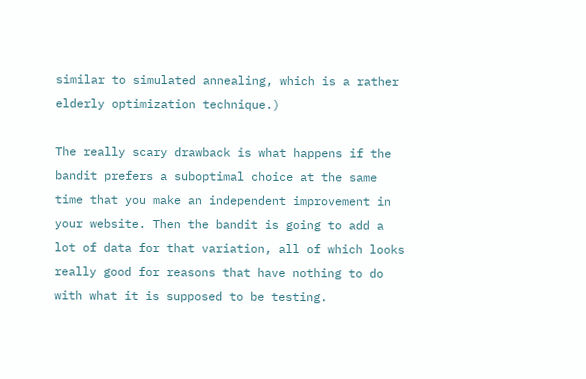similar to simulated annealing, which is a rather elderly optimization technique.)

The really scary drawback is what happens if the bandit prefers a suboptimal choice at the same time that you make an independent improvement in your website. Then the bandit is going to add a lot of data for that variation, all of which looks really good for reasons that have nothing to do with what it is supposed to be testing.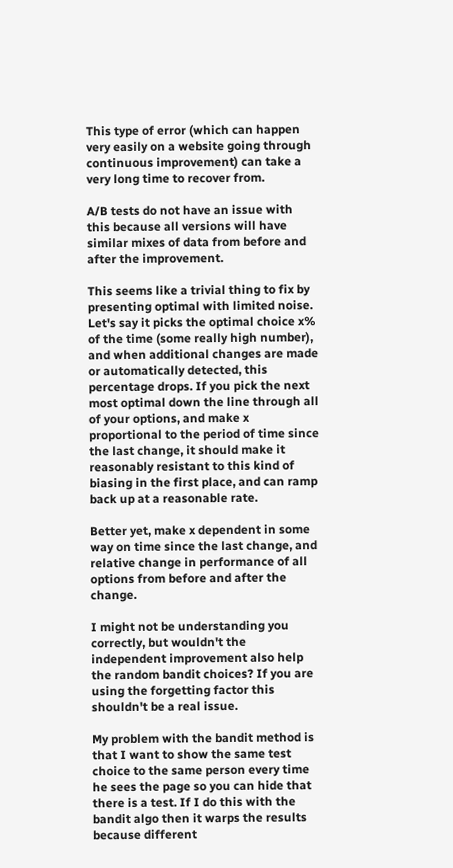This type of error (which can happen very easily on a website going through continuous improvement) can take a very long time to recover from.

A/B tests do not have an issue with this because all versions will have similar mixes of data from before and after the improvement.

This seems like a trivial thing to fix by presenting optimal with limited noise. Let's say it picks the optimal choice x% of the time (some really high number), and when additional changes are made or automatically detected, this percentage drops. If you pick the next most optimal down the line through all of your options, and make x proportional to the period of time since the last change, it should make it reasonably resistant to this kind of biasing in the first place, and can ramp back up at a reasonable rate.

Better yet, make x dependent in some way on time since the last change, and relative change in performance of all options from before and after the change.

I might not be understanding you correctly, but wouldn't the independent improvement also help the random bandit choices? If you are using the forgetting factor this shouldn't be a real issue.

My problem with the bandit method is that I want to show the same test choice to the same person every time he sees the page so you can hide that there is a test. If I do this with the bandit algo then it warps the results because different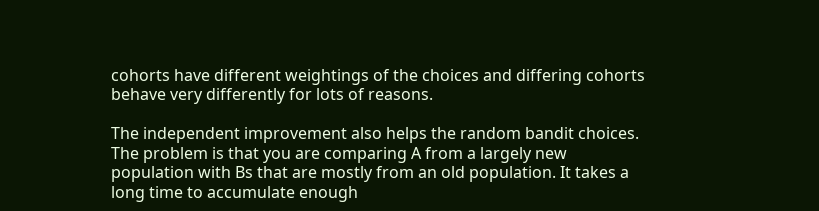cohorts have different weightings of the choices and differing cohorts behave very differently for lots of reasons.

The independent improvement also helps the random bandit choices. The problem is that you are comparing A from a largely new population with Bs that are mostly from an old population. It takes a long time to accumulate enough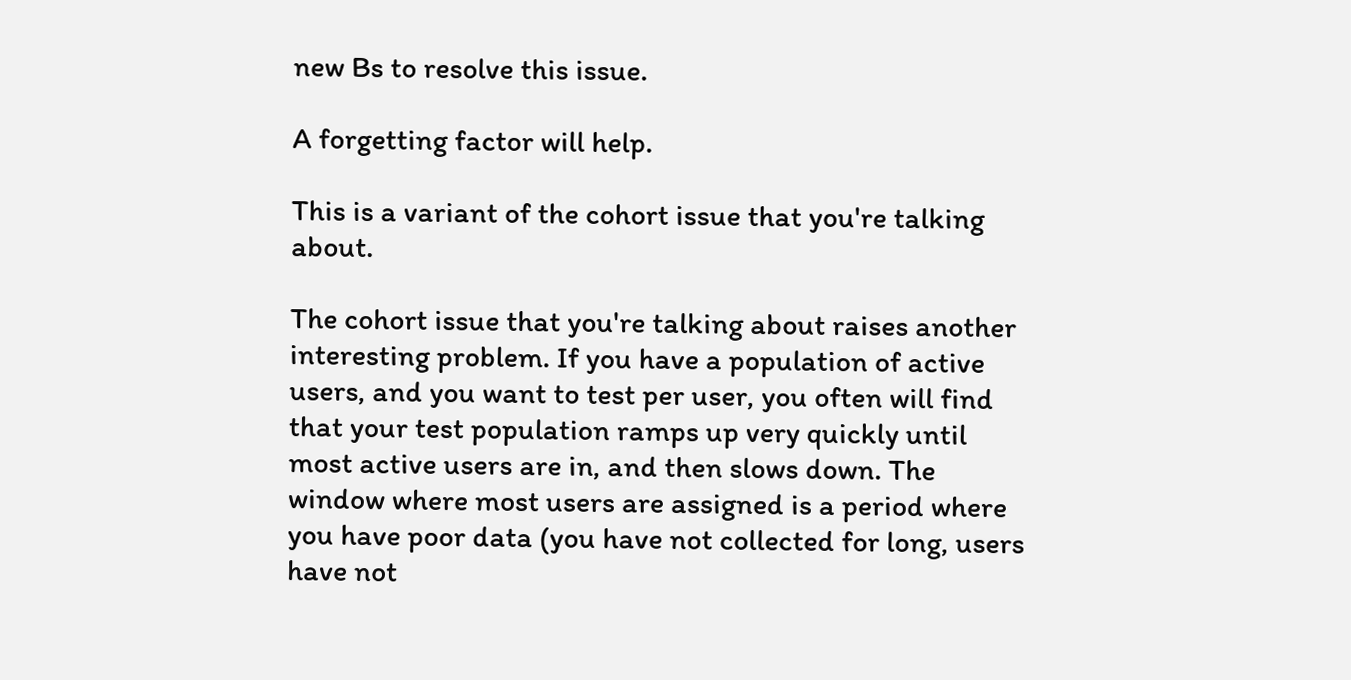new Bs to resolve this issue.

A forgetting factor will help.

This is a variant of the cohort issue that you're talking about.

The cohort issue that you're talking about raises another interesting problem. If you have a population of active users, and you want to test per user, you often will find that your test population ramps up very quickly until most active users are in, and then slows down. The window where most users are assigned is a period where you have poor data (you have not collected for long, users have not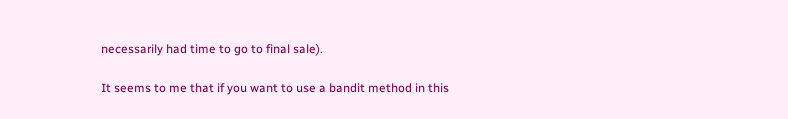necessarily had time to go to final sale).

It seems to me that if you want to use a bandit method in this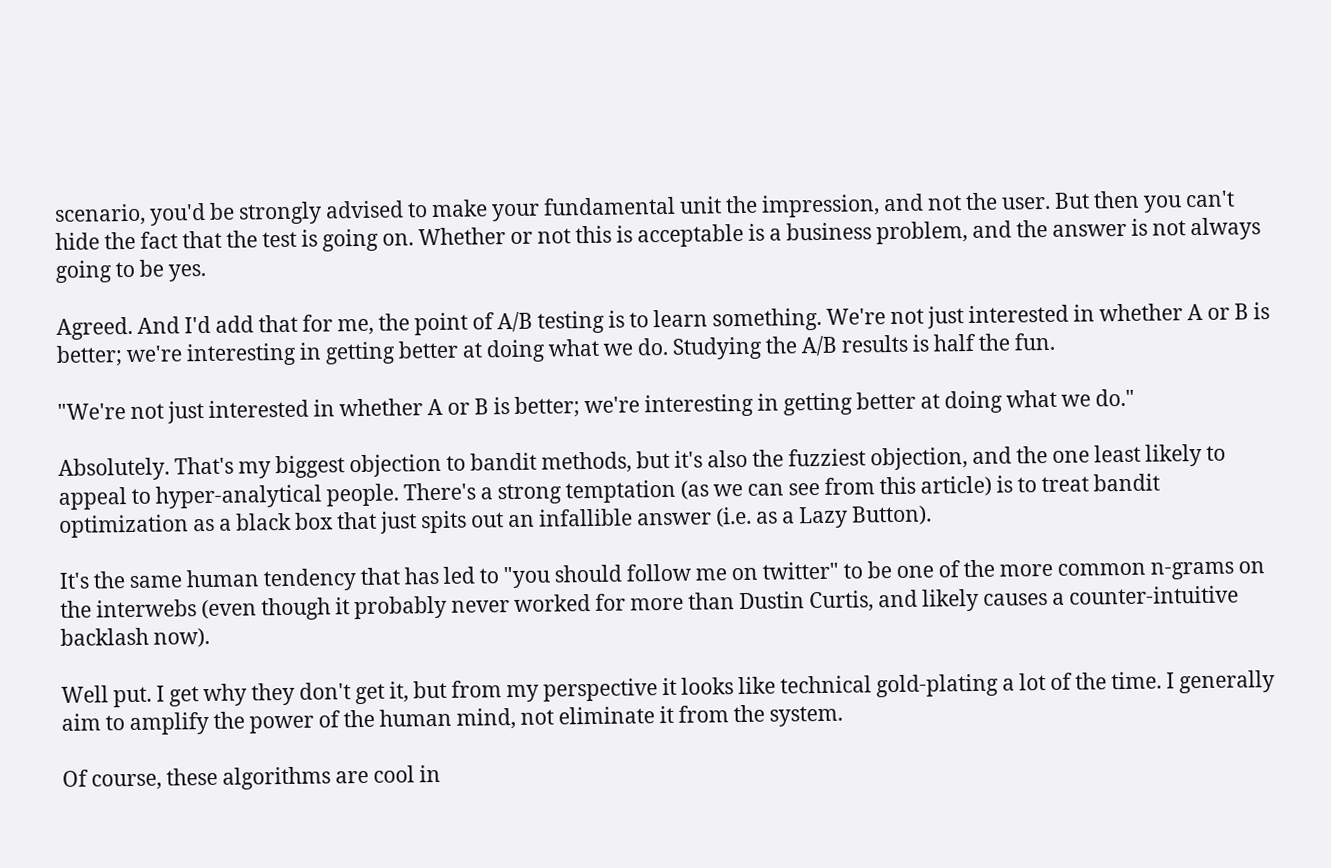scenario, you'd be strongly advised to make your fundamental unit the impression, and not the user. But then you can't hide the fact that the test is going on. Whether or not this is acceptable is a business problem, and the answer is not always going to be yes.

Agreed. And I'd add that for me, the point of A/B testing is to learn something. We're not just interested in whether A or B is better; we're interesting in getting better at doing what we do. Studying the A/B results is half the fun.

"We're not just interested in whether A or B is better; we're interesting in getting better at doing what we do."

Absolutely. That's my biggest objection to bandit methods, but it's also the fuzziest objection, and the one least likely to appeal to hyper-analytical people. There's a strong temptation (as we can see from this article) is to treat bandit optimization as a black box that just spits out an infallible answer (i.e. as a Lazy Button).

It's the same human tendency that has led to "you should follow me on twitter" to be one of the more common n-grams on the interwebs (even though it probably never worked for more than Dustin Curtis, and likely causes a counter-intuitive backlash now).

Well put. I get why they don't get it, but from my perspective it looks like technical gold-plating a lot of the time. I generally aim to amplify the power of the human mind, not eliminate it from the system.

Of course, these algorithms are cool in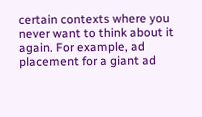certain contexts where you never want to think about it again. For example, ad placement for a giant ad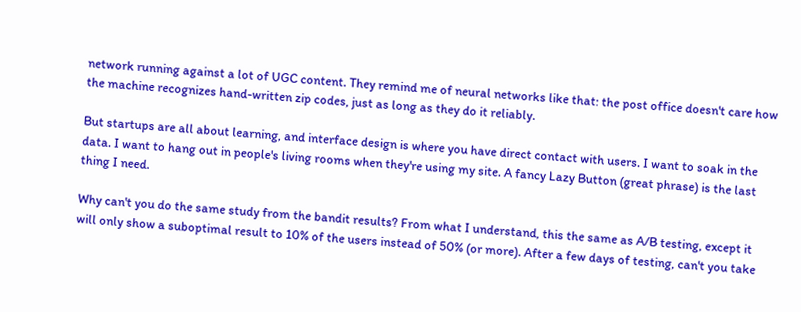network running against a lot of UGC content. They remind me of neural networks like that: the post office doesn't care how the machine recognizes hand-written zip codes, just as long as they do it reliably.

But startups are all about learning, and interface design is where you have direct contact with users. I want to soak in the data. I want to hang out in people's living rooms when they're using my site. A fancy Lazy Button (great phrase) is the last thing I need.

Why can't you do the same study from the bandit results? From what I understand, this the same as A/B testing, except it will only show a suboptimal result to 10% of the users instead of 50% (or more). After a few days of testing, can't you take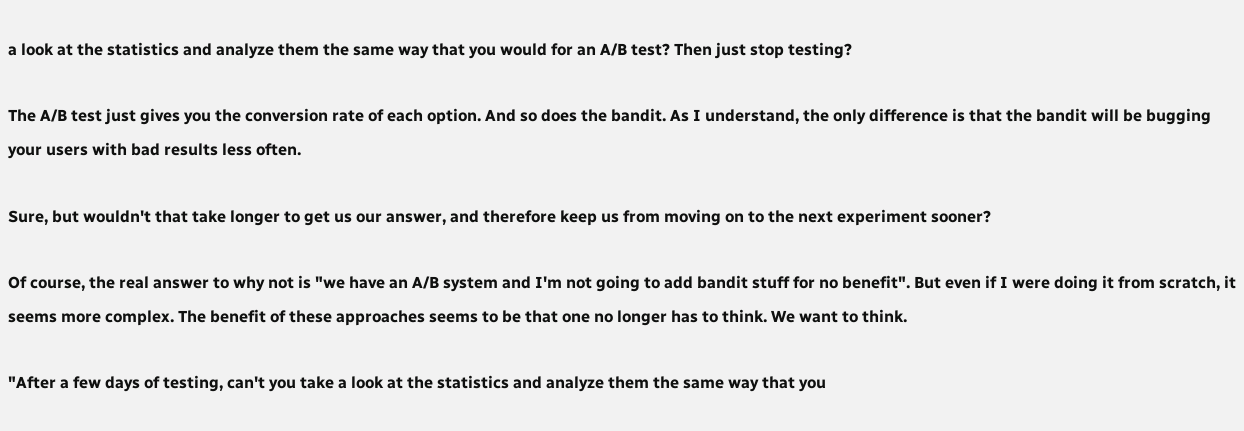a look at the statistics and analyze them the same way that you would for an A/B test? Then just stop testing?

The A/B test just gives you the conversion rate of each option. And so does the bandit. As I understand, the only difference is that the bandit will be bugging your users with bad results less often.

Sure, but wouldn't that take longer to get us our answer, and therefore keep us from moving on to the next experiment sooner?

Of course, the real answer to why not is "we have an A/B system and I'm not going to add bandit stuff for no benefit". But even if I were doing it from scratch, it seems more complex. The benefit of these approaches seems to be that one no longer has to think. We want to think.

"After a few days of testing, can't you take a look at the statistics and analyze them the same way that you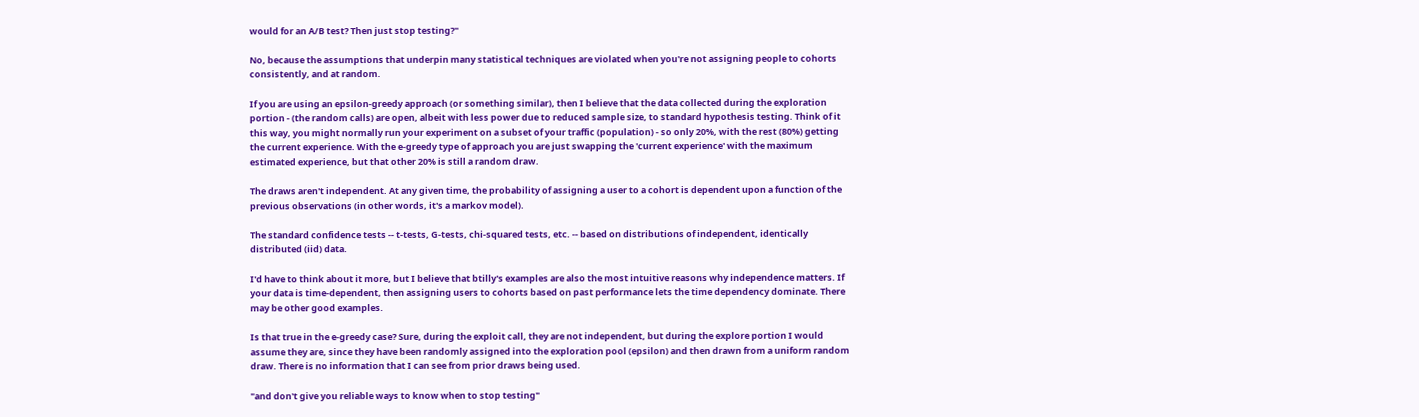would for an A/B test? Then just stop testing?"

No, because the assumptions that underpin many statistical techniques are violated when you're not assigning people to cohorts consistently, and at random.

If you are using an epsilon-greedy approach (or something similar), then I believe that the data collected during the exploration portion - (the random calls) are open, albeit with less power due to reduced sample size, to standard hypothesis testing. Think of it this way, you might normally run your experiment on a subset of your traffic (population) - so only 20%, with the rest (80%) getting the current experience. With the e-greedy type of approach you are just swapping the 'current experience' with the maximum estimated experience, but that other 20% is still a random draw.

The draws aren't independent. At any given time, the probability of assigning a user to a cohort is dependent upon a function of the previous observations (in other words, it's a markov model).

The standard confidence tests -- t-tests, G-tests, chi-squared tests, etc. -- based on distributions of independent, identically distributed (iid) data.

I'd have to think about it more, but I believe that btilly's examples are also the most intuitive reasons why independence matters. If your data is time-dependent, then assigning users to cohorts based on past performance lets the time dependency dominate. There may be other good examples.

Is that true in the e-greedy case? Sure, during the exploit call, they are not independent, but during the explore portion I would assume they are, since they have been randomly assigned into the exploration pool (epsilon) and then drawn from a uniform random draw. There is no information that I can see from prior draws being used.

"and don't give you reliable ways to know when to stop testing"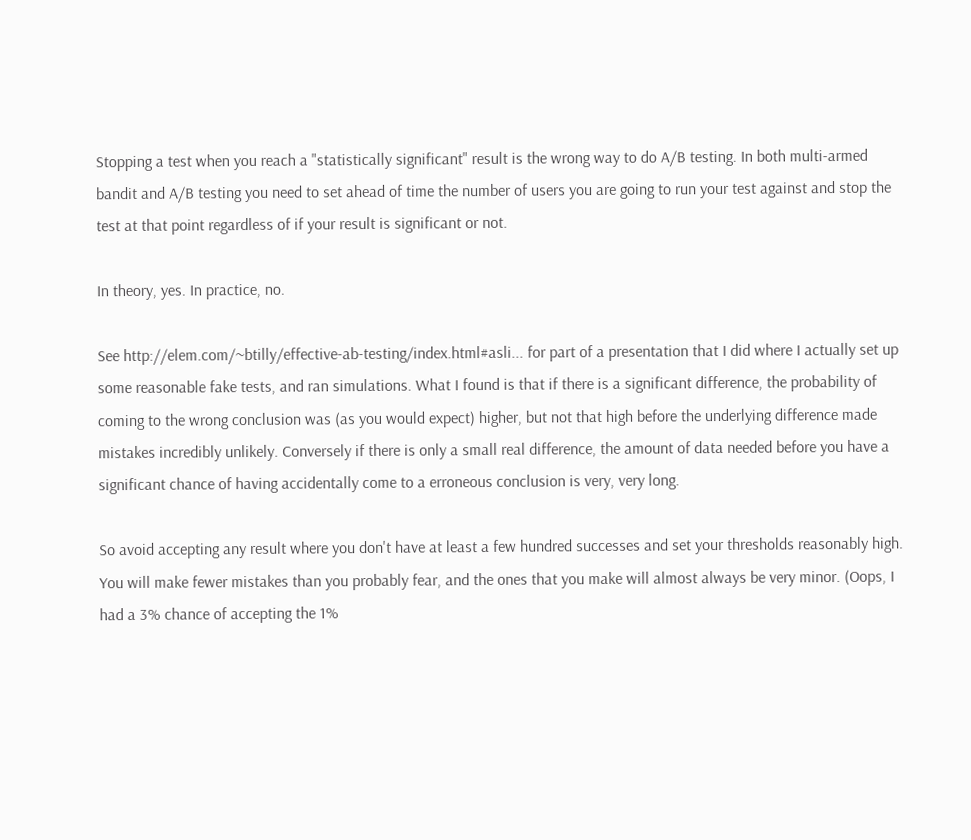Stopping a test when you reach a "statistically significant" result is the wrong way to do A/B testing. In both multi-armed bandit and A/B testing you need to set ahead of time the number of users you are going to run your test against and stop the test at that point regardless of if your result is significant or not.

In theory, yes. In practice, no.

See http://elem.com/~btilly/effective-ab-testing/index.html#asli... for part of a presentation that I did where I actually set up some reasonable fake tests, and ran simulations. What I found is that if there is a significant difference, the probability of coming to the wrong conclusion was (as you would expect) higher, but not that high before the underlying difference made mistakes incredibly unlikely. Conversely if there is only a small real difference, the amount of data needed before you have a significant chance of having accidentally come to a erroneous conclusion is very, very long.

So avoid accepting any result where you don't have at least a few hundred successes and set your thresholds reasonably high. You will make fewer mistakes than you probably fear, and the ones that you make will almost always be very minor. (Oops, I had a 3% chance of accepting the 1%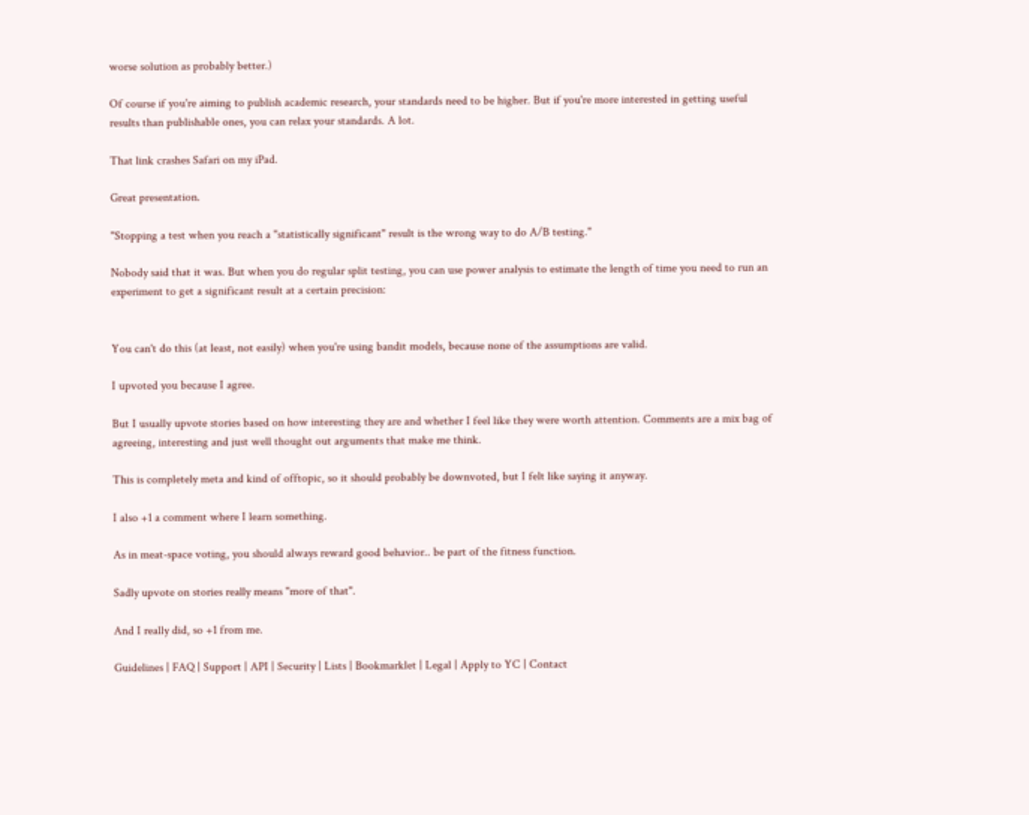worse solution as probably better.)

Of course if you're aiming to publish academic research, your standards need to be higher. But if you're more interested in getting useful results than publishable ones, you can relax your standards. A lot.

That link crashes Safari on my iPad.

Great presentation.

"Stopping a test when you reach a "statistically significant" result is the wrong way to do A/B testing."

Nobody said that it was. But when you do regular split testing, you can use power analysis to estimate the length of time you need to run an experiment to get a significant result at a certain precision:


You can't do this (at least, not easily) when you're using bandit models, because none of the assumptions are valid.

I upvoted you because I agree.

But I usually upvote stories based on how interesting they are and whether I feel like they were worth attention. Comments are a mix bag of agreeing, interesting and just well thought out arguments that make me think.

This is completely meta and kind of offtopic, so it should probably be downvoted, but I felt like saying it anyway.

I also +1 a comment where I learn something.

As in meat-space voting, you should always reward good behavior.. be part of the fitness function.

Sadly upvote on stories really means "more of that".

And I really did, so +1 from me.

Guidelines | FAQ | Support | API | Security | Lists | Bookmarklet | Legal | Apply to YC | Contact